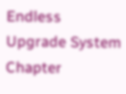Endless Upgrade System Chapter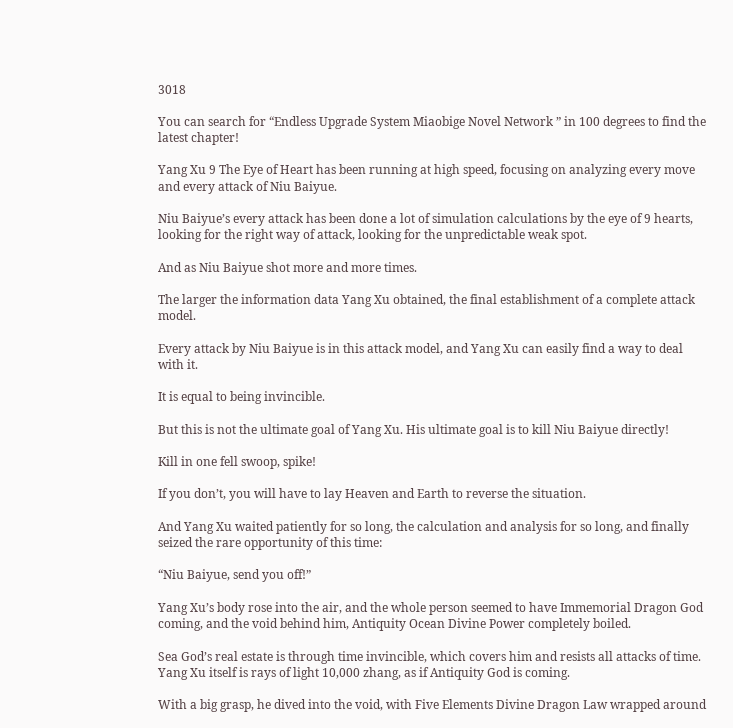3018

You can search for “Endless Upgrade System Miaobige Novel Network ” in 100 degrees to find the latest chapter!

Yang Xu 9 The Eye of Heart has been running at high speed, focusing on analyzing every move and every attack of Niu Baiyue.

Niu Baiyue’s every attack has been done a lot of simulation calculations by the eye of 9 hearts, looking for the right way of attack, looking for the unpredictable weak spot.

And as Niu Baiyue shot more and more times.

The larger the information data Yang Xu obtained, the final establishment of a complete attack model.

Every attack by Niu Baiyue is in this attack model, and Yang Xu can easily find a way to deal with it.

It is equal to being invincible.

But this is not the ultimate goal of Yang Xu. His ultimate goal is to kill Niu Baiyue directly!

Kill in one fell swoop, spike!

If you don’t, you will have to lay Heaven and Earth to reverse the situation.

And Yang Xu waited patiently for so long, the calculation and analysis for so long, and finally seized the rare opportunity of this time:

“Niu Baiyue, send you off!”

Yang Xu’s body rose into the air, and the whole person seemed to have Immemorial Dragon God coming, and the void behind him, Antiquity Ocean Divine Power completely boiled.

Sea God’s real estate is through time invincible, which covers him and resists all attacks of time. Yang Xu itself is rays of light 10,000 zhang, as if Antiquity God is coming.

With a big grasp, he dived into the void, with Five Elements Divine Dragon Law wrapped around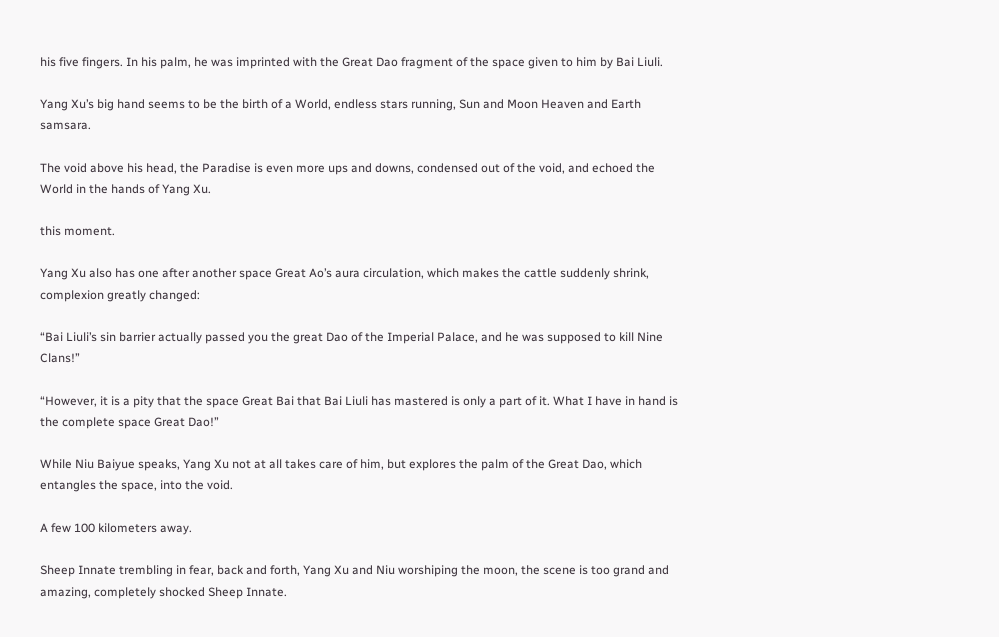his five fingers. In his palm, he was imprinted with the Great Dao fragment of the space given to him by Bai Liuli.

Yang Xu’s big hand seems to be the birth of a World, endless stars running, Sun and Moon Heaven and Earth samsara.

The void above his head, the Paradise is even more ups and downs, condensed out of the void, and echoed the World in the hands of Yang Xu.

this moment.

Yang Xu also has one after another space Great Ao’s aura circulation, which makes the cattle suddenly shrink, complexion greatly changed:

“Bai Liuli’s sin barrier actually passed you the great Dao of the Imperial Palace, and he was supposed to kill Nine Clans!”

“However, it is a pity that the space Great Bai that Bai Liuli has mastered is only a part of it. What I have in hand is the complete space Great Dao!”

While Niu Baiyue speaks, Yang Xu not at all takes care of him, but explores the palm of the Great Dao, which entangles the space, into the void.

A few 100 kilometers away.

Sheep Innate trembling in fear, back and forth, Yang Xu and Niu worshiping the moon, the scene is too grand and amazing, completely shocked Sheep Innate.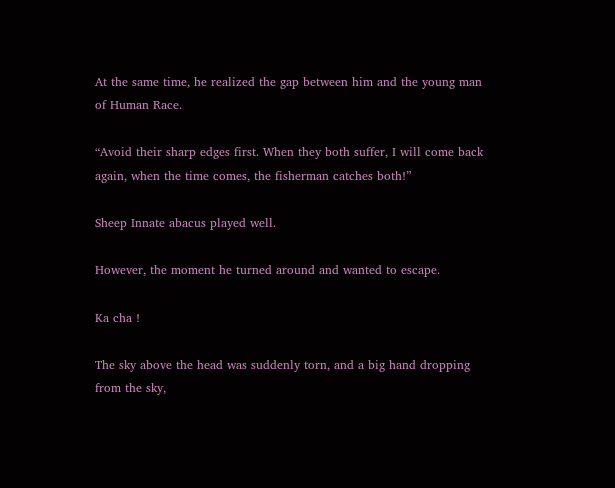At the same time, he realized the gap between him and the young man of Human Race.

“Avoid their sharp edges first. When they both suffer, I will come back again, when the time comes, the fisherman catches both!”

Sheep Innate abacus played well.

However, the moment he turned around and wanted to escape.

Ka cha !

The sky above the head was suddenly torn, and a big hand dropping from the sky,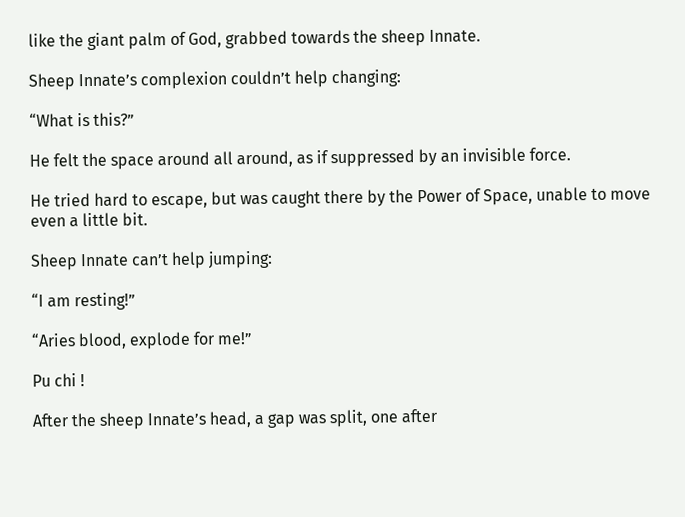like the giant palm of God, grabbed towards the sheep Innate.

Sheep Innate’s complexion couldn’t help changing:

“What is this?”

He felt the space around all around, as if suppressed by an invisible force.

He tried hard to escape, but was caught there by the Power of Space, unable to move even a little bit.

Sheep Innate can’t help jumping:

“I am resting!”

“Aries blood, explode for me!”

Pu chi !

After the sheep Innate’s head, a gap was split, one after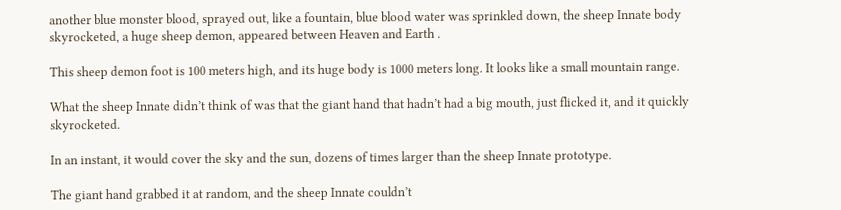another blue monster blood, sprayed out, like a fountain, blue blood water was sprinkled down, the sheep Innate body skyrocketed, a huge sheep demon, appeared between Heaven and Earth .

This sheep demon foot is 100 meters high, and its huge body is 1000 meters long. It looks like a small mountain range.

What the sheep Innate didn’t think of was that the giant hand that hadn’t had a big mouth, just flicked it, and it quickly skyrocketed.

In an instant, it would cover the sky and the sun, dozens of times larger than the sheep Innate prototype.

The giant hand grabbed it at random, and the sheep Innate couldn’t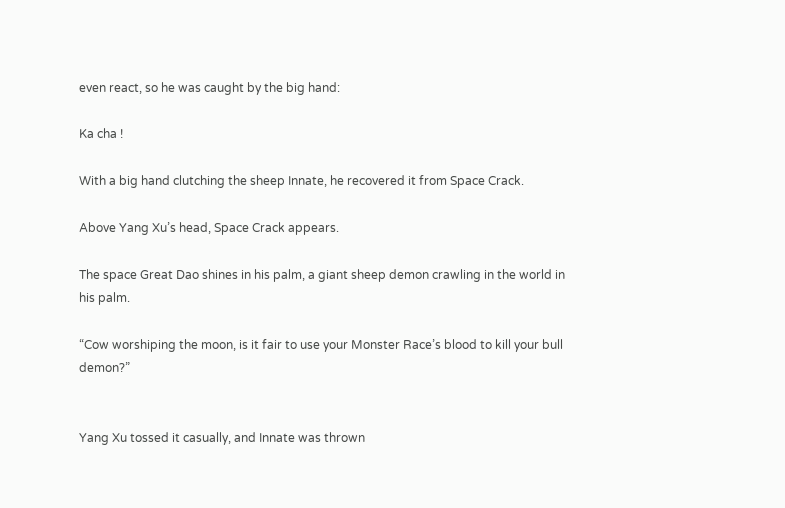even react, so he was caught by the big hand:

Ka cha !

With a big hand clutching the sheep Innate, he recovered it from Space Crack.

Above Yang Xu’s head, Space Crack appears.

The space Great Dao shines in his palm, a giant sheep demon crawling in the world in his palm.

“Cow worshiping the moon, is it fair to use your Monster Race’s blood to kill your bull demon?”


Yang Xu tossed it casually, and Innate was thrown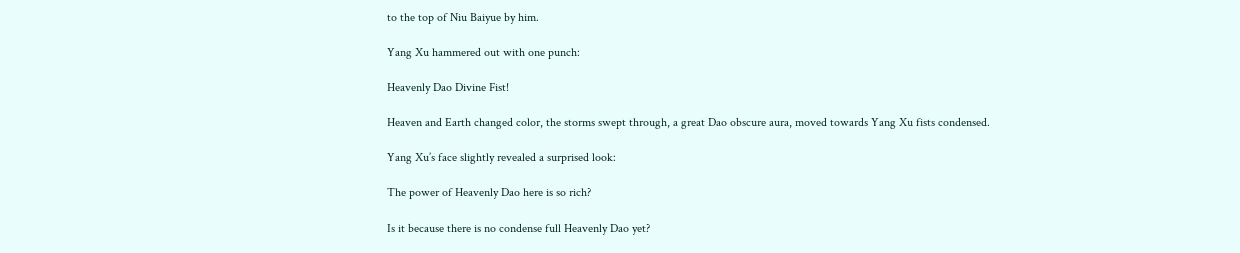to the top of Niu Baiyue by him.

Yang Xu hammered out with one punch:

Heavenly Dao Divine Fist!

Heaven and Earth changed color, the storms swept through, a great Dao obscure aura, moved towards Yang Xu fists condensed.

Yang Xu’s face slightly revealed a surprised look:

The power of Heavenly Dao here is so rich?

Is it because there is no condense full Heavenly Dao yet?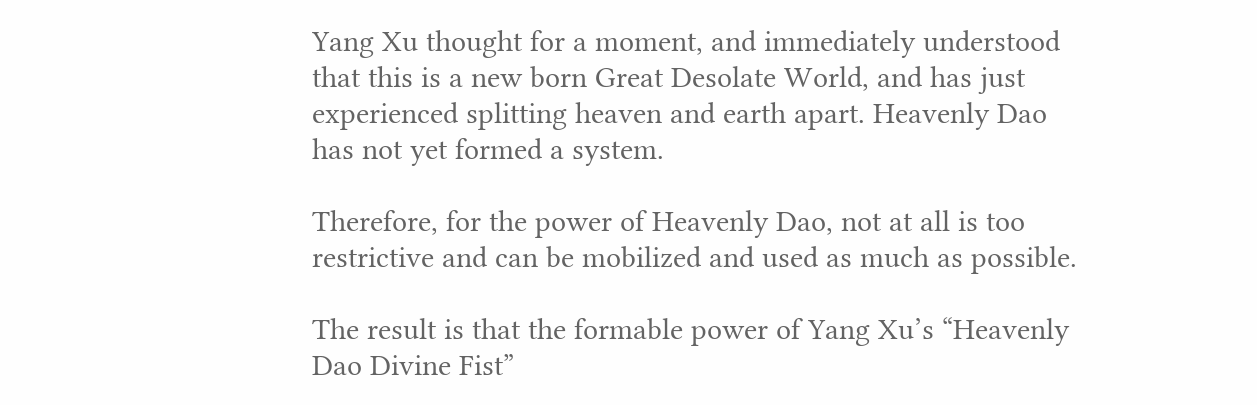Yang Xu thought for a moment, and immediately understood that this is a new born Great Desolate World, and has just experienced splitting heaven and earth apart. Heavenly Dao has not yet formed a system.

Therefore, for the power of Heavenly Dao, not at all is too restrictive and can be mobilized and used as much as possible.

The result is that the formable power of Yang Xu’s “Heavenly Dao Divine Fist”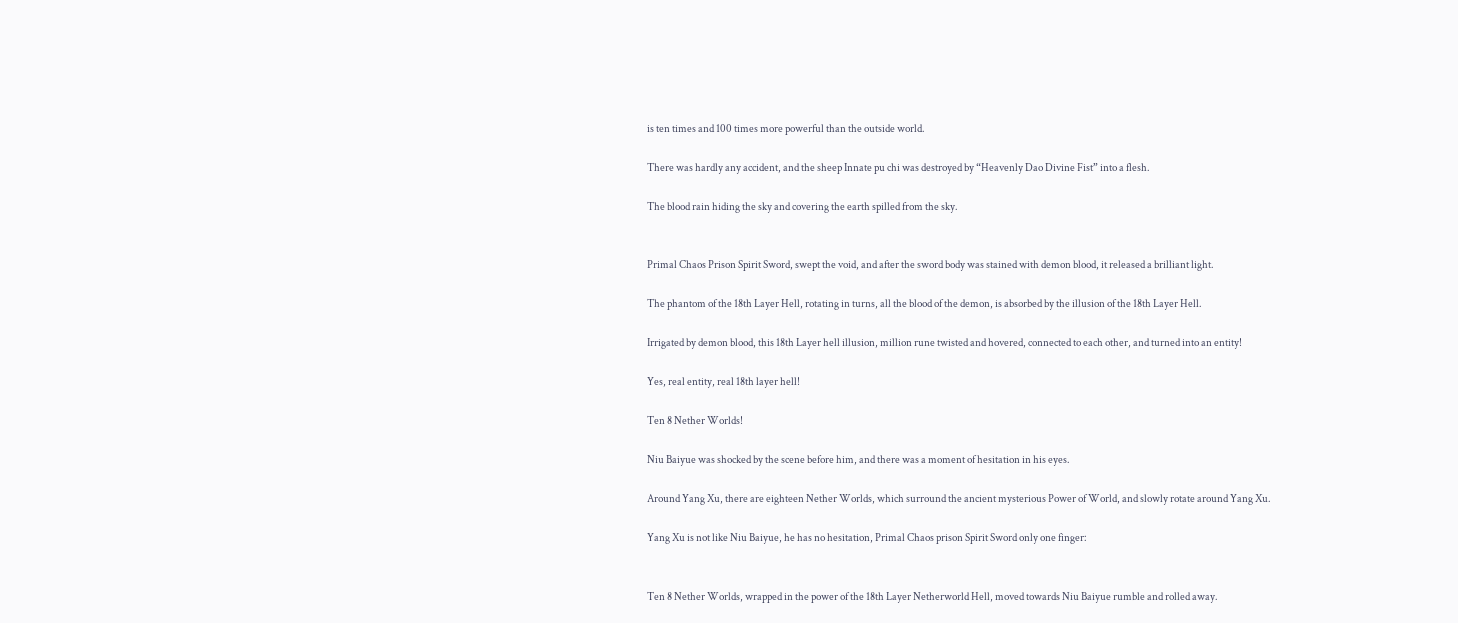is ten times and 100 times more powerful than the outside world.

There was hardly any accident, and the sheep Innate pu chi was destroyed by “Heavenly Dao Divine Fist” into a flesh.

The blood rain hiding the sky and covering the earth spilled from the sky.


Primal Chaos Prison Spirit Sword, swept the void, and after the sword body was stained with demon blood, it released a brilliant light.

The phantom of the 18th Layer Hell, rotating in turns, all the blood of the demon, is absorbed by the illusion of the 18th Layer Hell.

Irrigated by demon blood, this 18th Layer hell illusion, million rune twisted and hovered, connected to each other, and turned into an entity!

Yes, real entity, real 18th layer hell!

Ten 8 Nether Worlds!

Niu Baiyue was shocked by the scene before him, and there was a moment of hesitation in his eyes.

Around Yang Xu, there are eighteen Nether Worlds, which surround the ancient mysterious Power of World, and slowly rotate around Yang Xu.

Yang Xu is not like Niu Baiyue, he has no hesitation, Primal Chaos prison Spirit Sword only one finger:


Ten 8 Nether Worlds, wrapped in the power of the 18th Layer Netherworld Hell, moved towards Niu Baiyue rumble and rolled away.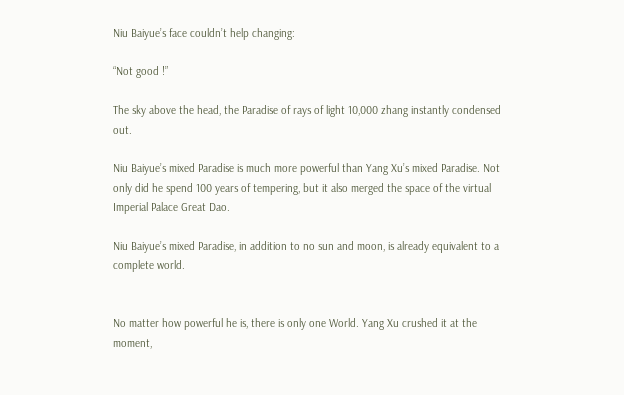Niu Baiyue’s face couldn’t help changing:

“Not good !”

The sky above the head, the Paradise of rays of light 10,000 zhang instantly condensed out.

Niu Baiyue’s mixed Paradise is much more powerful than Yang Xu’s mixed Paradise. Not only did he spend 100 years of tempering, but it also merged the space of the virtual Imperial Palace Great Dao.

Niu Baiyue’s mixed Paradise, in addition to no sun and moon, is already equivalent to a complete world.


No matter how powerful he is, there is only one World. Yang Xu crushed it at the moment,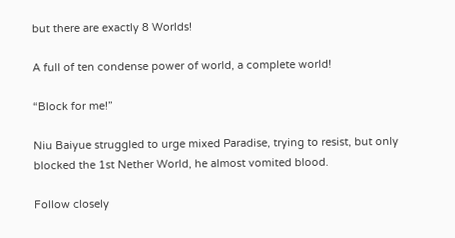but there are exactly 8 Worlds!

A full of ten condense power of world, a complete world!

“Block for me!”

Niu Baiyue struggled to urge mixed Paradise, trying to resist, but only blocked the 1st Nether World, he almost vomited blood.

Follow closely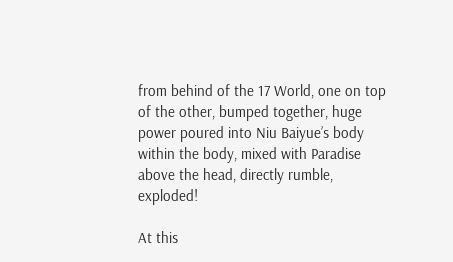from behind of the 17 World, one on top of the other, bumped together, huge power poured into Niu Baiyue’s body within the body, mixed with Paradise above the head, directly rumble, exploded!

At this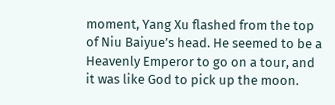moment, Yang Xu flashed from the top of Niu Baiyue’s head. He seemed to be a Heavenly Emperor to go on a tour, and it was like God to pick up the moon.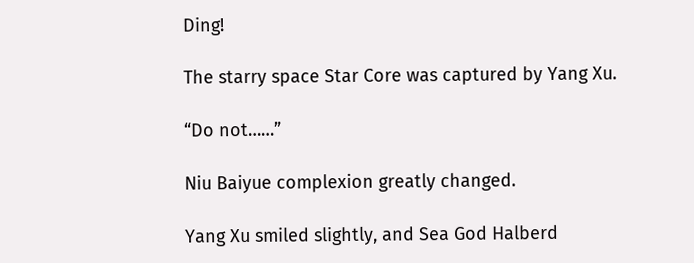Ding!

The starry space Star Core was captured by Yang Xu.

“Do not……”

Niu Baiyue complexion greatly changed.

Yang Xu smiled slightly, and Sea God Halberd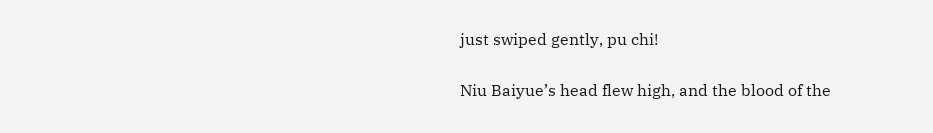just swiped gently, pu chi!

Niu Baiyue’s head flew high, and the blood of the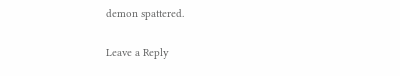demon spattered.

Leave a Reply